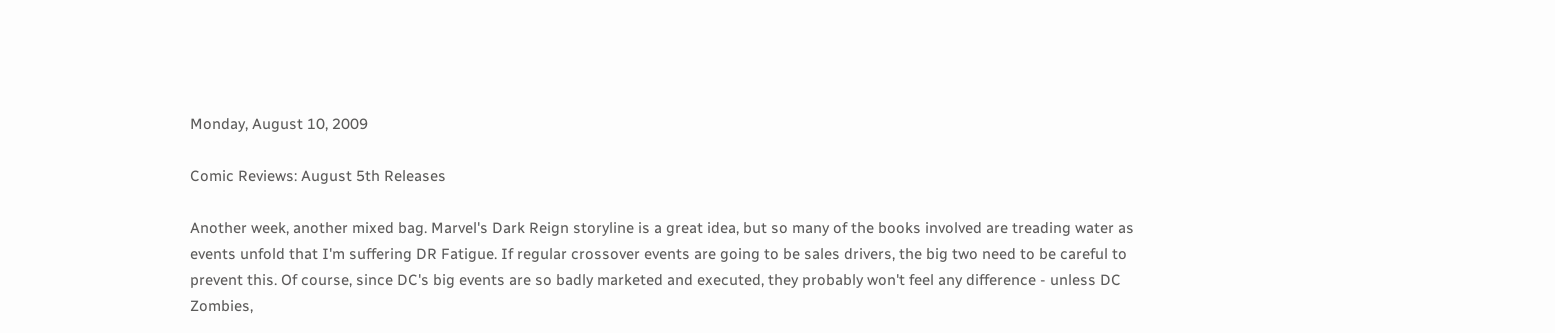Monday, August 10, 2009

Comic Reviews: August 5th Releases

Another week, another mixed bag. Marvel's Dark Reign storyline is a great idea, but so many of the books involved are treading water as events unfold that I'm suffering DR Fatigue. If regular crossover events are going to be sales drivers, the big two need to be careful to prevent this. Of course, since DC's big events are so badly marketed and executed, they probably won't feel any difference - unless DC Zombies,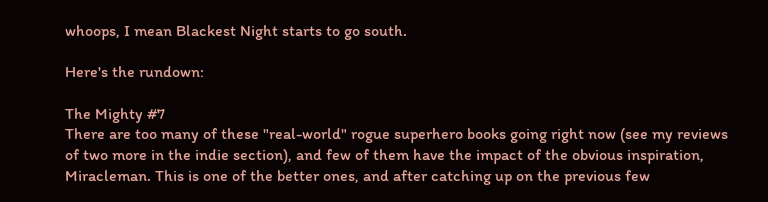whoops, I mean Blackest Night starts to go south.

Here's the rundown:

The Mighty #7
There are too many of these "real-world" rogue superhero books going right now (see my reviews of two more in the indie section), and few of them have the impact of the obvious inspiration, Miracleman. This is one of the better ones, and after catching up on the previous few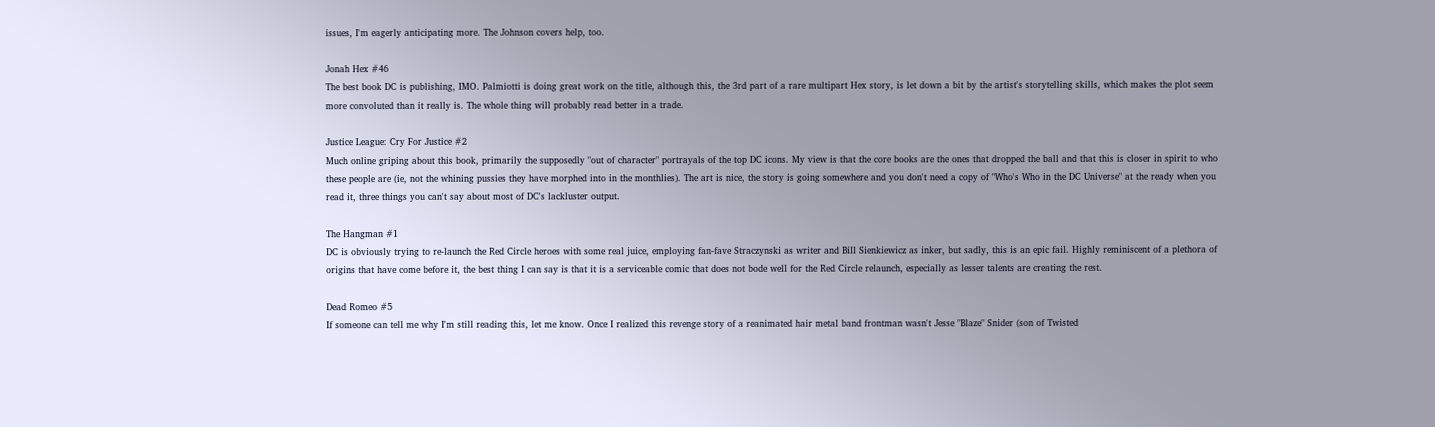issues, I'm eagerly anticipating more. The Johnson covers help, too.

Jonah Hex #46
The best book DC is publishing, IMO. Palmiotti is doing great work on the title, although this, the 3rd part of a rare multipart Hex story, is let down a bit by the artist's storytelling skills, which makes the plot seem more convoluted than it really is. The whole thing will probably read better in a trade.

Justice League: Cry For Justice #2
Much online griping about this book, primarily the supposedly "out of character" portrayals of the top DC icons. My view is that the core books are the ones that dropped the ball and that this is closer in spirit to who these people are (ie, not the whining pussies they have morphed into in the monthlies). The art is nice, the story is going somewhere and you don't need a copy of "Who's Who in the DC Universe" at the ready when you read it, three things you can't say about most of DC's lackluster output.

The Hangman #1
DC is obviously trying to re-launch the Red Circle heroes with some real juice, employing fan-fave Straczynski as writer and Bill Sienkiewicz as inker, but sadly, this is an epic fail. Highly reminiscent of a plethora of origins that have come before it, the best thing I can say is that it is a serviceable comic that does not bode well for the Red Circle relaunch, especially as lesser talents are creating the rest.

Dead Romeo #5
If someone can tell me why I'm still reading this, let me know. Once I realized this revenge story of a reanimated hair metal band frontman wasn't Jesse "Blaze" Snider (son of Twisted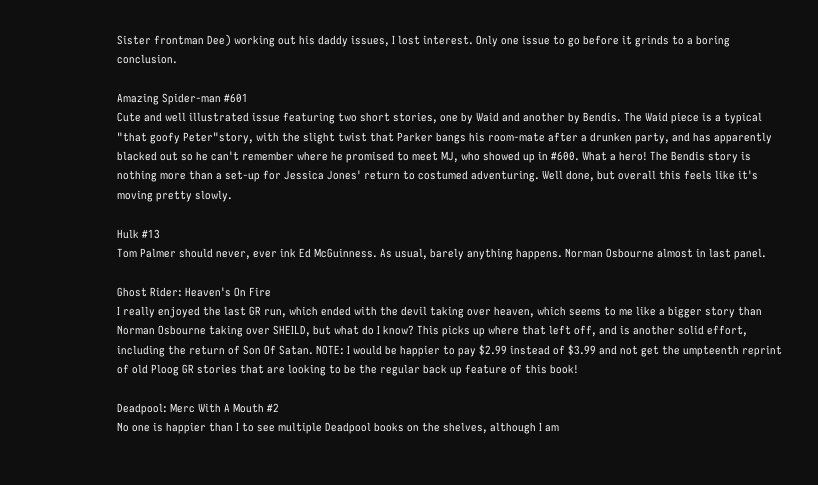Sister frontman Dee) working out his daddy issues, I lost interest. Only one issue to go before it grinds to a boring conclusion.

Amazing Spider-man #601
Cute and well illustrated issue featuring two short stories, one by Waid and another by Bendis. The Waid piece is a typical "that goofy Peter"story, with the slight twist that Parker bangs his room-mate after a drunken party, and has apparently blacked out so he can't remember where he promised to meet MJ, who showed up in #600. What a hero! The Bendis story is nothing more than a set-up for Jessica Jones' return to costumed adventuring. Well done, but overall this feels like it's moving pretty slowly.

Hulk #13
Tom Palmer should never, ever ink Ed McGuinness. As usual, barely anything happens. Norman Osbourne almost in last panel.

Ghost Rider: Heaven's On Fire
I really enjoyed the last GR run, which ended with the devil taking over heaven, which seems to me like a bigger story than Norman Osbourne taking over SHEILD, but what do I know? This picks up where that left off, and is another solid effort, including the return of Son Of Satan. NOTE: I would be happier to pay $2.99 instead of $3.99 and not get the umpteenth reprint of old Ploog GR stories that are looking to be the regular back up feature of this book!

Deadpool: Merc With A Mouth #2
No one is happier than I to see multiple Deadpool books on the shelves, although I am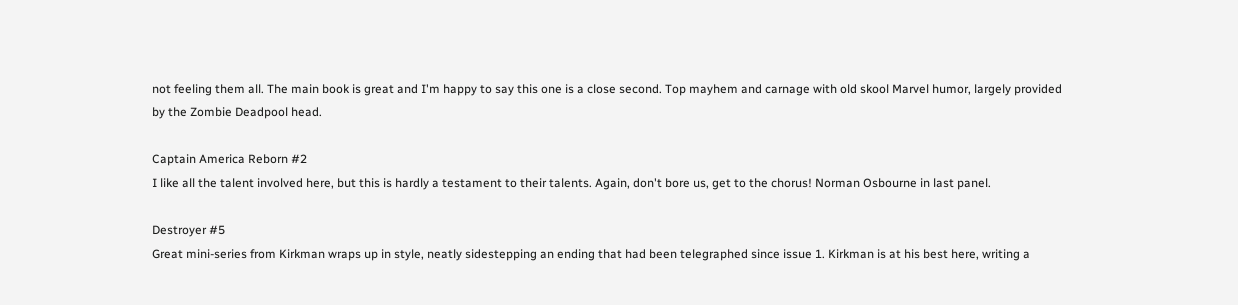not feeling them all. The main book is great and I'm happy to say this one is a close second. Top mayhem and carnage with old skool Marvel humor, largely provided by the Zombie Deadpool head.

Captain America Reborn #2
I like all the talent involved here, but this is hardly a testament to their talents. Again, don't bore us, get to the chorus! Norman Osbourne in last panel.

Destroyer #5
Great mini-series from Kirkman wraps up in style, neatly sidestepping an ending that had been telegraphed since issue 1. Kirkman is at his best here, writing a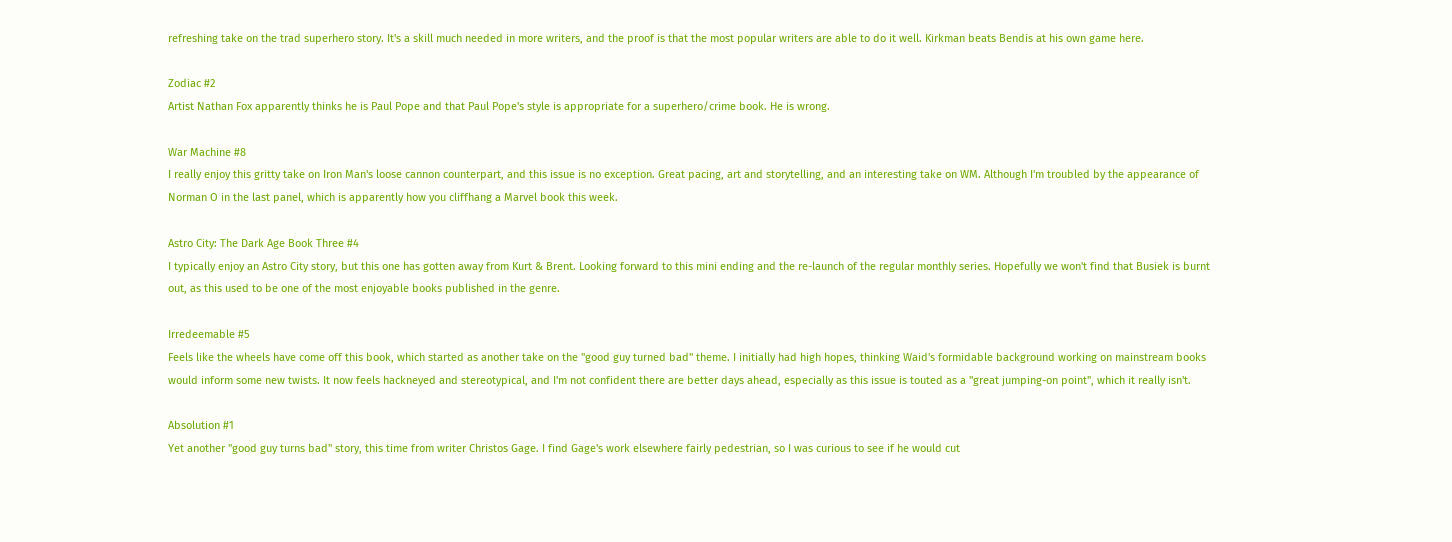refreshing take on the trad superhero story. It's a skill much needed in more writers, and the proof is that the most popular writers are able to do it well. Kirkman beats Bendis at his own game here.

Zodiac #2
Artist Nathan Fox apparently thinks he is Paul Pope and that Paul Pope's style is appropriate for a superhero/crime book. He is wrong.

War Machine #8
I really enjoy this gritty take on Iron Man's loose cannon counterpart, and this issue is no exception. Great pacing, art and storytelling, and an interesting take on WM. Although I'm troubled by the appearance of Norman O in the last panel, which is apparently how you cliffhang a Marvel book this week.

Astro City: The Dark Age Book Three #4
I typically enjoy an Astro City story, but this one has gotten away from Kurt & Brent. Looking forward to this mini ending and the re-launch of the regular monthly series. Hopefully we won't find that Busiek is burnt out, as this used to be one of the most enjoyable books published in the genre.

Irredeemable #5
Feels like the wheels have come off this book, which started as another take on the "good guy turned bad" theme. I initially had high hopes, thinking Waid's formidable background working on mainstream books would inform some new twists. It now feels hackneyed and stereotypical, and I'm not confident there are better days ahead, especially as this issue is touted as a "great jumping-on point", which it really isn't.

Absolution #1
Yet another "good guy turns bad" story, this time from writer Christos Gage. I find Gage's work elsewhere fairly pedestrian, so I was curious to see if he would cut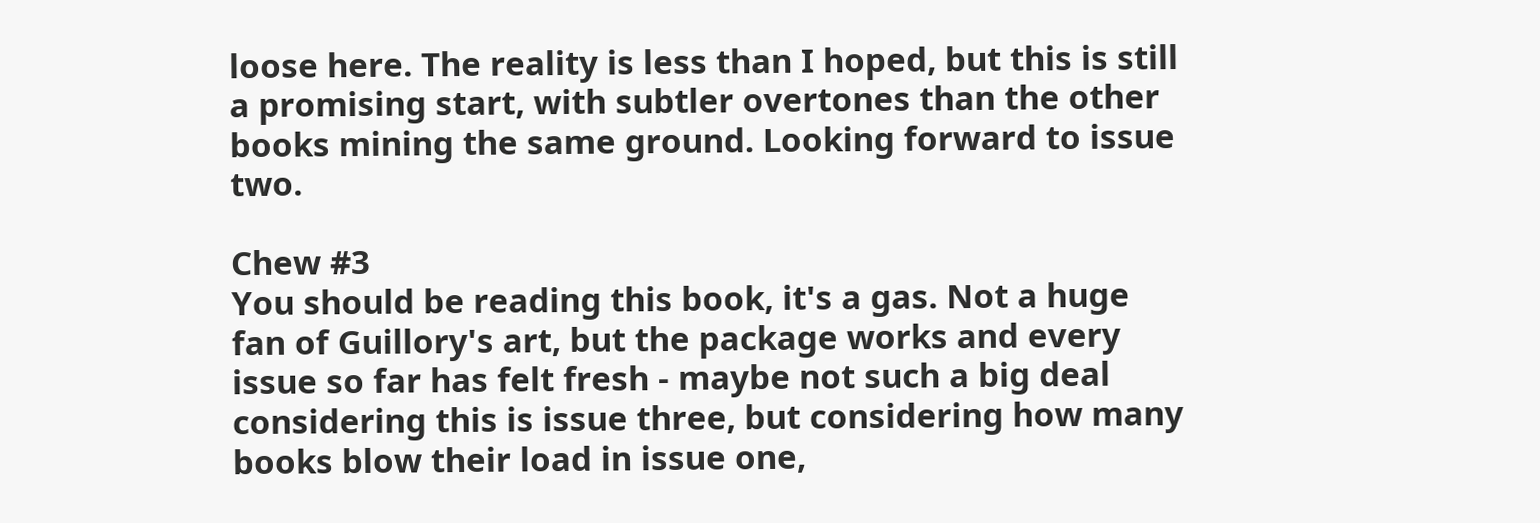loose here. The reality is less than I hoped, but this is still a promising start, with subtler overtones than the other books mining the same ground. Looking forward to issue two.

Chew #3
You should be reading this book, it's a gas. Not a huge fan of Guillory's art, but the package works and every issue so far has felt fresh - maybe not such a big deal considering this is issue three, but considering how many books blow their load in issue one,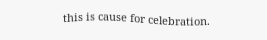this is cause for celebration.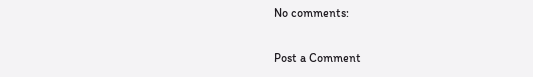No comments:

Post a Comment